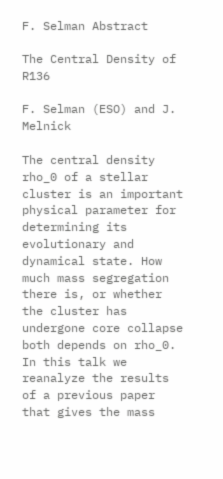F. Selman Abstract

The Central Density of R136

F. Selman (ESO) and J. Melnick

The central density rho_0 of a stellar cluster is an important physical parameter for determining its evolutionary and dynamical state. How much mass segregation there is, or whether the cluster has undergone core collapse both depends on rho_0. In this talk we reanalyze the results of a previous paper that gives the mass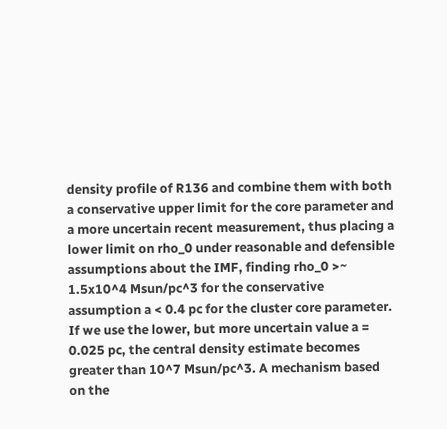density profile of R136 and combine them with both a conservative upper limit for the core parameter and a more uncertain recent measurement, thus placing a lower limit on rho_0 under reasonable and defensible assumptions about the IMF, finding rho_0 >~ 1.5x10^4 Msun/pc^3 for the conservative assumption a < 0.4 pc for the cluster core parameter. If we use the lower, but more uncertain value a = 0.025 pc, the central density estimate becomes greater than 10^7 Msun/pc^3. A mechanism based on the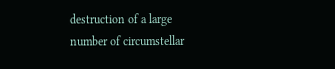destruction of a large number of circumstellar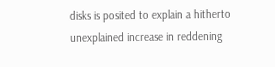disks is posited to explain a hitherto unexplained increase in reddening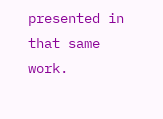presented in that same work.